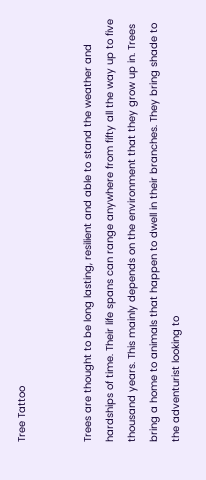Tree Tattoo


Trees are thought to be long lasting, resilient and able to stand the weather and hardships of time. Their life spans can range anywhere from fifty all the way up to five thousand years. This mainly depends on the environment that they grow up in. Trees bring a home to animals that happen to dwell in their branches. They bring shade to the adventurist looking to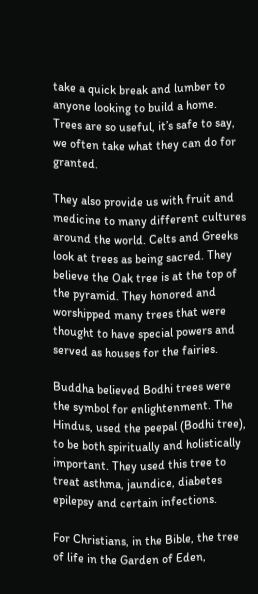take a quick break and lumber to anyone looking to build a home. Trees are so useful, it’s safe to say, we often take what they can do for granted.

They also provide us with fruit and medicine to many different cultures around the world. Celts and Greeks look at trees as being sacred. They believe the Oak tree is at the top of the pyramid. They honored and worshipped many trees that were thought to have special powers and served as houses for the fairies.

Buddha believed Bodhi trees were the symbol for enlightenment. The Hindus, used the peepal (Bodhi tree), to be both spiritually and holistically important. They used this tree to treat asthma, jaundice, diabetes epilepsy and certain infections.

For Christians, in the Bible, the tree of life in the Garden of Eden,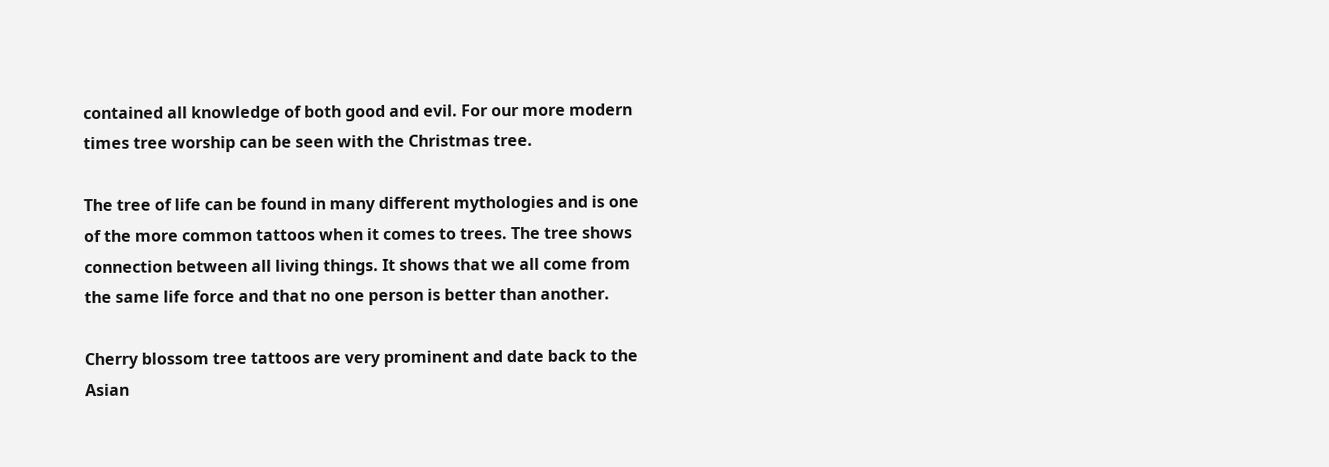contained all knowledge of both good and evil. For our more modern times tree worship can be seen with the Christmas tree.

The tree of life can be found in many different mythologies and is one of the more common tattoos when it comes to trees. The tree shows connection between all living things. It shows that we all come from the same life force and that no one person is better than another.

Cherry blossom tree tattoos are very prominent and date back to the Asian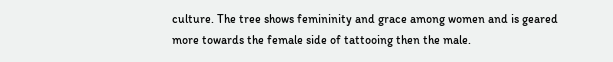culture. The tree shows femininity and grace among women and is geared more towards the female side of tattooing then the male.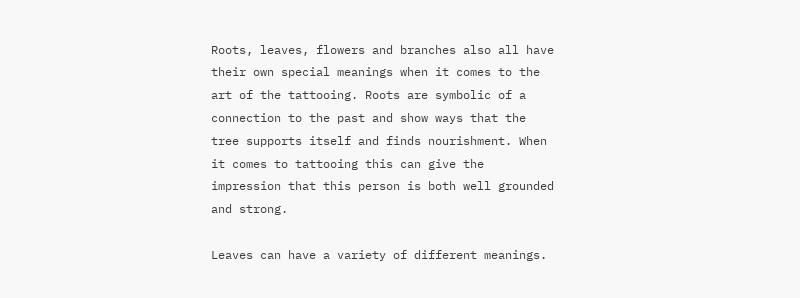Roots, leaves, flowers and branches also all have their own special meanings when it comes to the art of the tattooing. Roots are symbolic of a connection to the past and show ways that the tree supports itself and finds nourishment. When it comes to tattooing this can give the impression that this person is both well grounded and strong.

Leaves can have a variety of different meanings.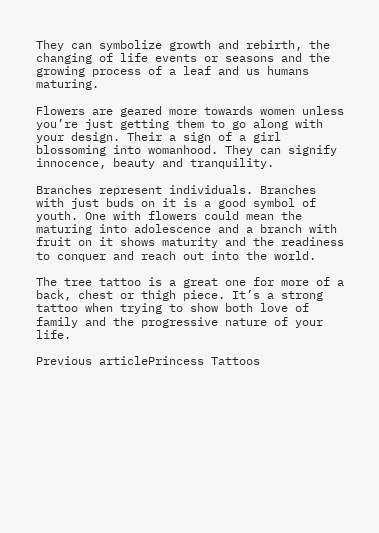They can symbolize growth and rebirth, the changing of life events or seasons and the growing process of a leaf and us humans maturing.

Flowers are geared more towards women unless you’re just getting them to go along with your design. Their a sign of a girl blossoming into womanhood. They can signify innocence, beauty and tranquility.

Branches represent individuals. Branches with just buds on it is a good symbol of youth. One with flowers could mean the maturing into adolescence and a branch with fruit on it shows maturity and the readiness to conquer and reach out into the world.

The tree tattoo is a great one for more of a back, chest or thigh piece. It’s a strong tattoo when trying to show both love of family and the progressive nature of your life.

Previous articlePrincess Tattoos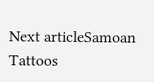Next articleSamoan Tattoos